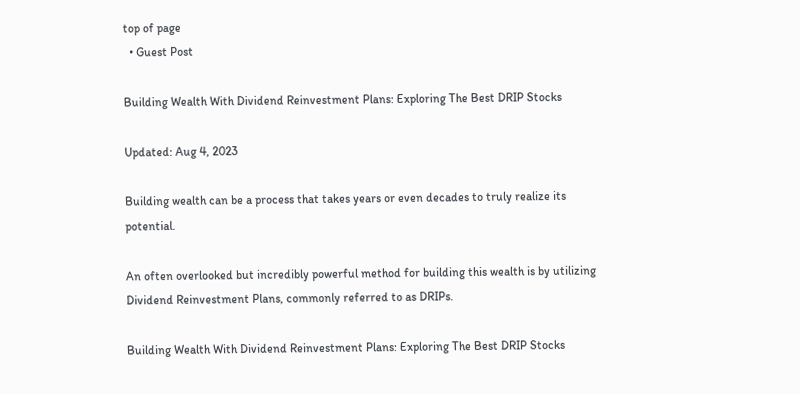top of page
  • Guest Post

Building Wealth With Dividend Reinvestment Plans: Exploring The Best DRIP Stocks

Updated: Aug 4, 2023

Building wealth can be a process that takes years or even decades to truly realize its potential.

An often overlooked but incredibly powerful method for building this wealth is by utilizing Dividend Reinvestment Plans, commonly referred to as DRIPs.

Building Wealth With Dividend Reinvestment Plans: Exploring The Best DRIP Stocks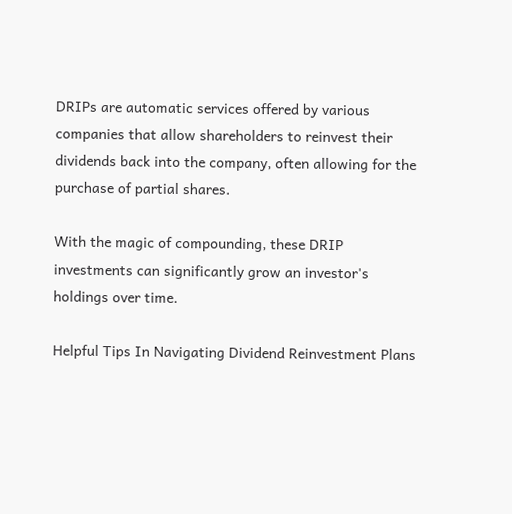DRIPs are automatic services offered by various companies that allow shareholders to reinvest their dividends back into the company, often allowing for the purchase of partial shares.

With the magic of compounding, these DRIP investments can significantly grow an investor's holdings over time.

Helpful Tips In Navigating Dividend Reinvestment Plans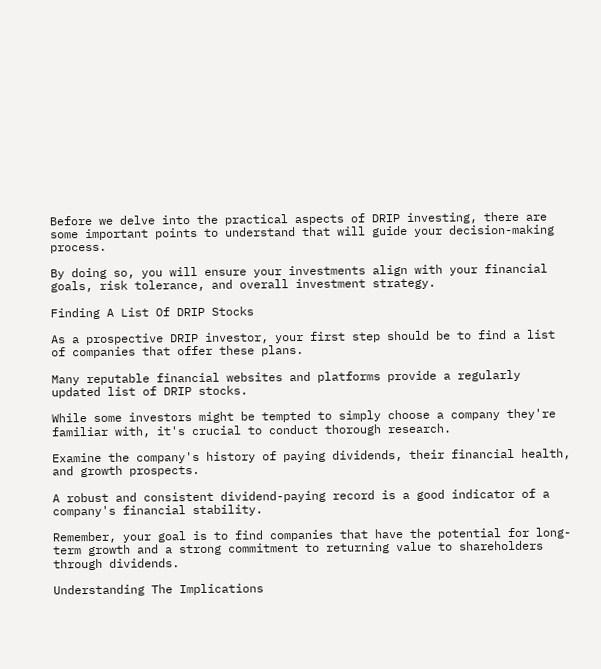Before we delve into the practical aspects of DRIP investing, there are some important points to understand that will guide your decision-making process.

By doing so, you will ensure your investments align with your financial goals, risk tolerance, and overall investment strategy.

Finding A List Of DRIP Stocks

As a prospective DRIP investor, your first step should be to find a list of companies that offer these plans.

Many reputable financial websites and platforms provide a regularly updated list of DRIP stocks.

While some investors might be tempted to simply choose a company they're familiar with, it's crucial to conduct thorough research.

Examine the company's history of paying dividends, their financial health, and growth prospects.

A robust and consistent dividend-paying record is a good indicator of a company's financial stability.

Remember, your goal is to find companies that have the potential for long-term growth and a strong commitment to returning value to shareholders through dividends.

Understanding The Implications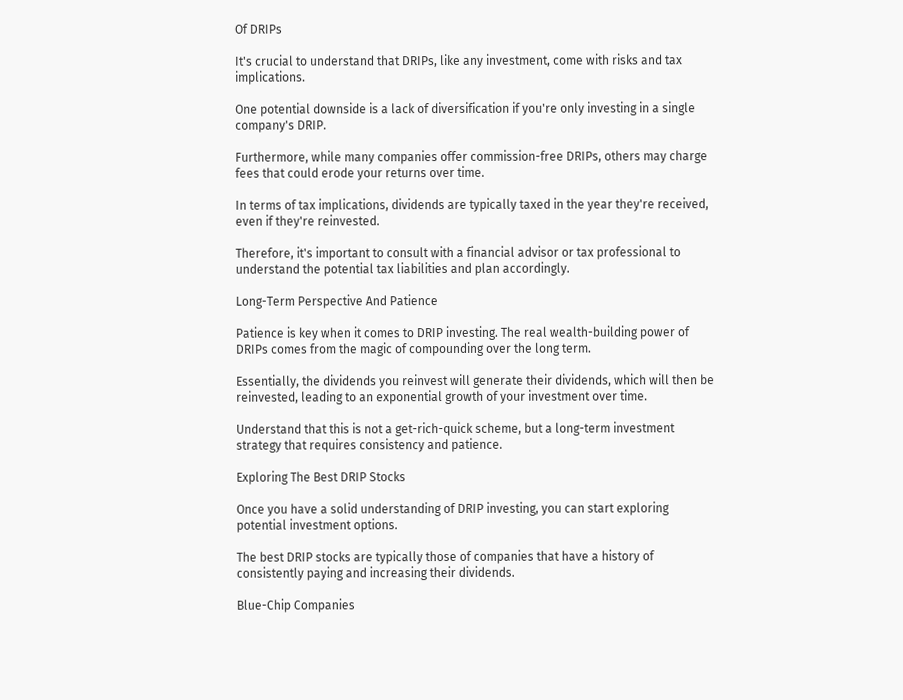Of DRIPs

It's crucial to understand that DRIPs, like any investment, come with risks and tax implications.

One potential downside is a lack of diversification if you're only investing in a single company's DRIP.

Furthermore, while many companies offer commission-free DRIPs, others may charge fees that could erode your returns over time.

In terms of tax implications, dividends are typically taxed in the year they're received, even if they're reinvested.

Therefore, it's important to consult with a financial advisor or tax professional to understand the potential tax liabilities and plan accordingly.

Long-Term Perspective And Patience

Patience is key when it comes to DRIP investing. The real wealth-building power of DRIPs comes from the magic of compounding over the long term.

Essentially, the dividends you reinvest will generate their dividends, which will then be reinvested, leading to an exponential growth of your investment over time.

Understand that this is not a get-rich-quick scheme, but a long-term investment strategy that requires consistency and patience.

Exploring The Best DRIP Stocks

Once you have a solid understanding of DRIP investing, you can start exploring potential investment options.

The best DRIP stocks are typically those of companies that have a history of consistently paying and increasing their dividends.

Blue-Chip Companies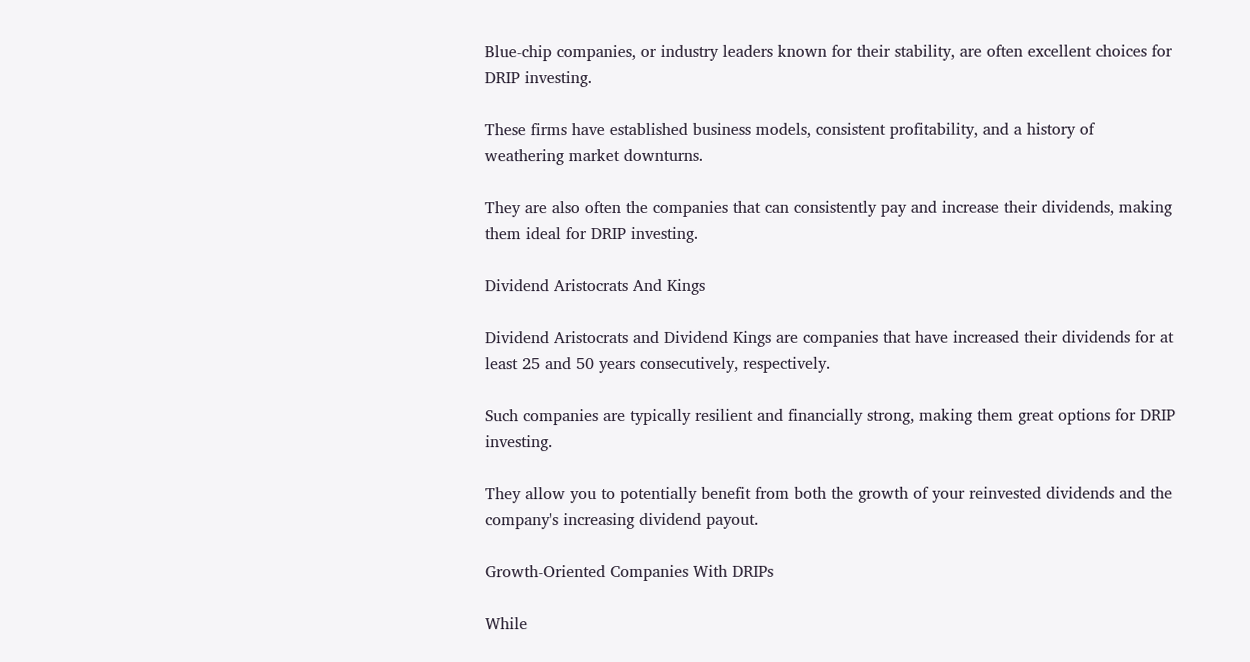Blue-chip companies, or industry leaders known for their stability, are often excellent choices for DRIP investing.

These firms have established business models, consistent profitability, and a history of weathering market downturns.

They are also often the companies that can consistently pay and increase their dividends, making them ideal for DRIP investing.

Dividend Aristocrats And Kings

Dividend Aristocrats and Dividend Kings are companies that have increased their dividends for at least 25 and 50 years consecutively, respectively.

Such companies are typically resilient and financially strong, making them great options for DRIP investing.

They allow you to potentially benefit from both the growth of your reinvested dividends and the company's increasing dividend payout.

Growth-Oriented Companies With DRIPs

While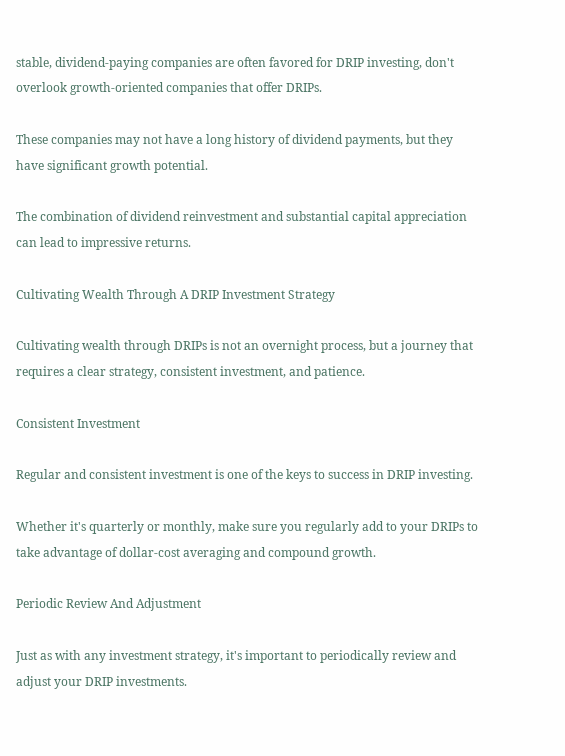stable, dividend-paying companies are often favored for DRIP investing, don't overlook growth-oriented companies that offer DRIPs.

These companies may not have a long history of dividend payments, but they have significant growth potential.

The combination of dividend reinvestment and substantial capital appreciation can lead to impressive returns.

Cultivating Wealth Through A DRIP Investment Strategy

Cultivating wealth through DRIPs is not an overnight process, but a journey that requires a clear strategy, consistent investment, and patience.

Consistent Investment

Regular and consistent investment is one of the keys to success in DRIP investing.

Whether it's quarterly or monthly, make sure you regularly add to your DRIPs to take advantage of dollar-cost averaging and compound growth.

Periodic Review And Adjustment

Just as with any investment strategy, it's important to periodically review and adjust your DRIP investments.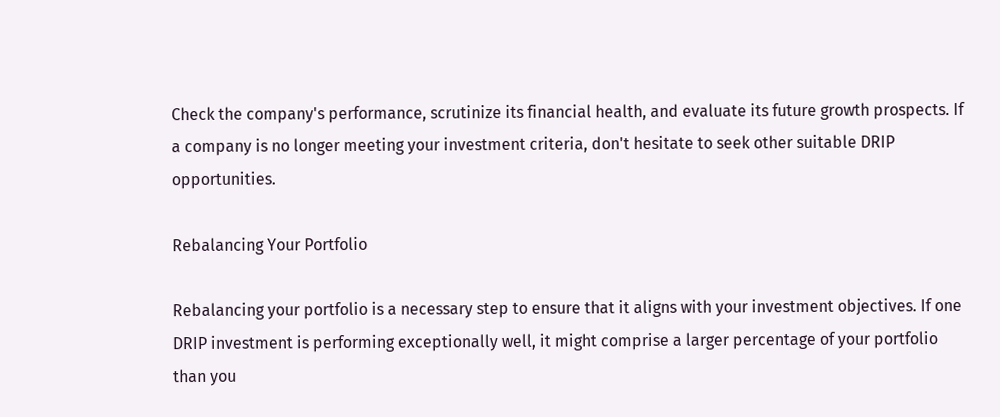Check the company's performance, scrutinize its financial health, and evaluate its future growth prospects. If a company is no longer meeting your investment criteria, don't hesitate to seek other suitable DRIP opportunities.

Rebalancing Your Portfolio

Rebalancing your portfolio is a necessary step to ensure that it aligns with your investment objectives. If one DRIP investment is performing exceptionally well, it might comprise a larger percentage of your portfolio than you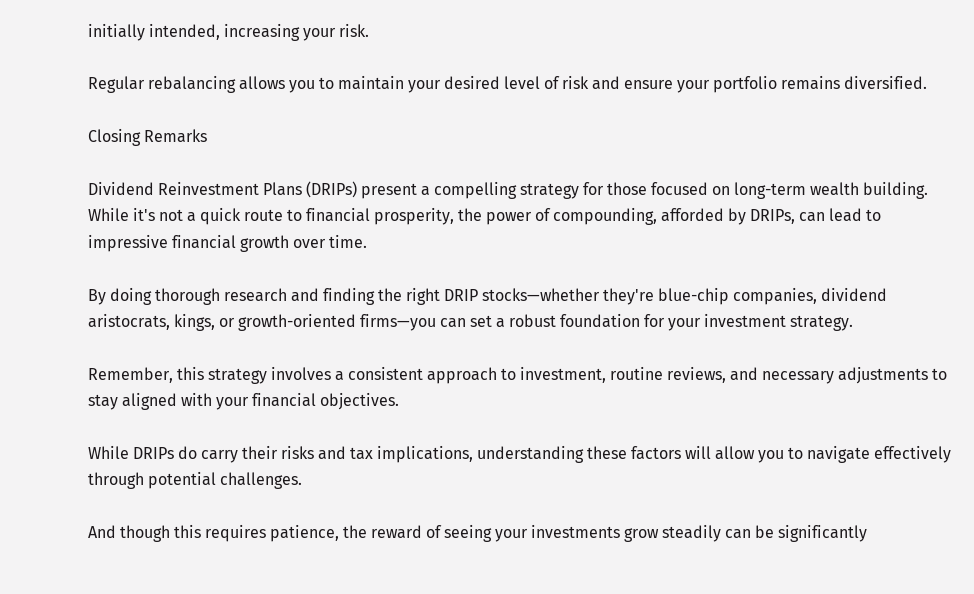initially intended, increasing your risk.

Regular rebalancing allows you to maintain your desired level of risk and ensure your portfolio remains diversified.

Closing Remarks

Dividend Reinvestment Plans (DRIPs) present a compelling strategy for those focused on long-term wealth building. While it's not a quick route to financial prosperity, the power of compounding, afforded by DRIPs, can lead to impressive financial growth over time.

By doing thorough research and finding the right DRIP stocks—whether they're blue-chip companies, dividend aristocrats, kings, or growth-oriented firms—you can set a robust foundation for your investment strategy.

Remember, this strategy involves a consistent approach to investment, routine reviews, and necessary adjustments to stay aligned with your financial objectives.

While DRIPs do carry their risks and tax implications, understanding these factors will allow you to navigate effectively through potential challenges.

And though this requires patience, the reward of seeing your investments grow steadily can be significantly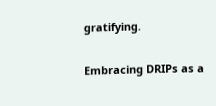gratifying.

Embracing DRIPs as a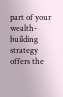part of your wealth-building strategy offers the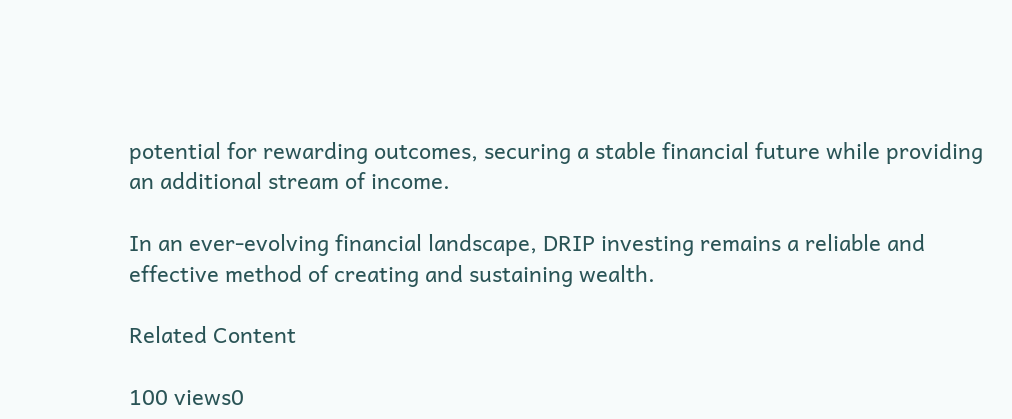potential for rewarding outcomes, securing a stable financial future while providing an additional stream of income.

In an ever-evolving financial landscape, DRIP investing remains a reliable and effective method of creating and sustaining wealth.

Related Content

100 views0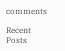comments

Recent Posts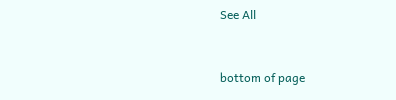See All


bottom of page